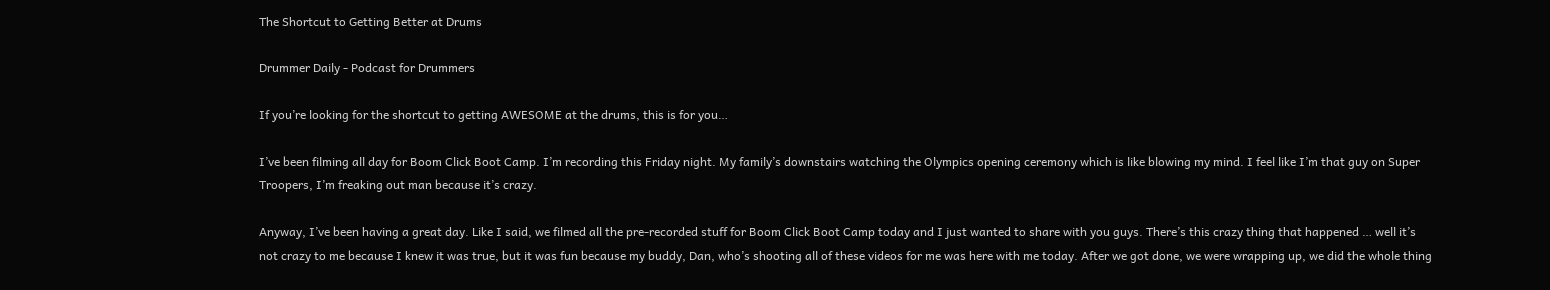The Shortcut to Getting Better at Drums

Drummer Daily - Podcast for Drummers

If you’re looking for the shortcut to getting AWESOME at the drums, this is for you…

I’ve been filming all day for Boom Click Boot Camp. I’m recording this Friday night. My family’s downstairs watching the Olympics opening ceremony which is like blowing my mind. I feel like I’m that guy on Super Troopers, I’m freaking out man because it’s crazy.

Anyway, I’ve been having a great day. Like I said, we filmed all the pre-recorded stuff for Boom Click Boot Camp today and I just wanted to share with you guys. There’s this crazy thing that happened … well it’s not crazy to me because I knew it was true, but it was fun because my buddy, Dan, who’s shooting all of these videos for me was here with me today. After we got done, we were wrapping up, we did the whole thing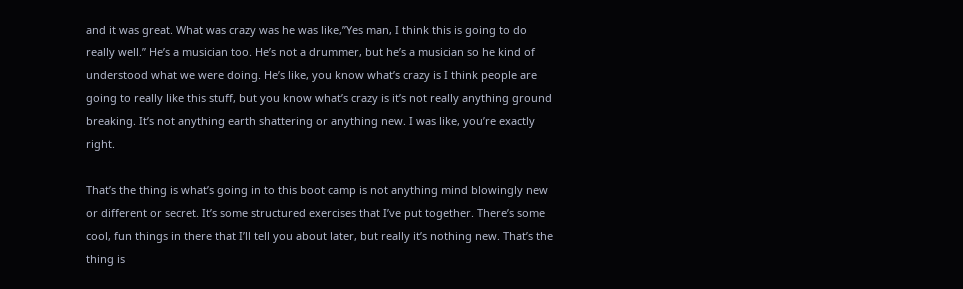and it was great. What was crazy was he was like,”Yes man, I think this is going to do really well.” He’s a musician too. He’s not a drummer, but he’s a musician so he kind of understood what we were doing. He’s like, you know what’s crazy is I think people are going to really like this stuff, but you know what’s crazy is it’s not really anything ground breaking. It’s not anything earth shattering or anything new. I was like, you’re exactly right.

That’s the thing is what’s going in to this boot camp is not anything mind blowingly new or different or secret. It’s some structured exercises that I’ve put together. There’s some cool, fun things in there that I’ll tell you about later, but really it’s nothing new. That’s the thing is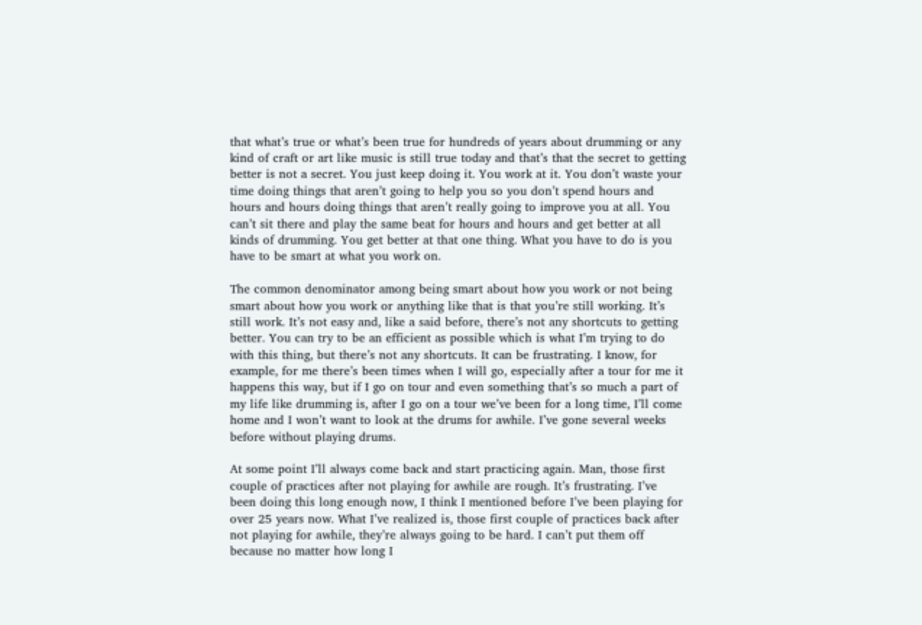that what’s true or what’s been true for hundreds of years about drumming or any kind of craft or art like music is still true today and that’s that the secret to getting better is not a secret. You just keep doing it. You work at it. You don’t waste your time doing things that aren’t going to help you so you don’t spend hours and hours and hours doing things that aren’t really going to improve you at all. You can’t sit there and play the same beat for hours and hours and get better at all kinds of drumming. You get better at that one thing. What you have to do is you have to be smart at what you work on.

The common denominator among being smart about how you work or not being smart about how you work or anything like that is that you’re still working. It’s still work. It’s not easy and, like a said before, there’s not any shortcuts to getting better. You can try to be an efficient as possible which is what I’m trying to do with this thing, but there’s not any shortcuts. It can be frustrating. I know, for example, for me there’s been times when I will go, especially after a tour for me it happens this way, but if I go on tour and even something that’s so much a part of my life like drumming is, after I go on a tour we’ve been for a long time, I’ll come home and I won’t want to look at the drums for awhile. I’ve gone several weeks before without playing drums.

At some point I’ll always come back and start practicing again. Man, those first couple of practices after not playing for awhile are rough. It’s frustrating. I’ve been doing this long enough now, I think I mentioned before I’ve been playing for over 25 years now. What I’ve realized is, those first couple of practices back after not playing for awhile, they’re always going to be hard. I can’t put them off because no matter how long I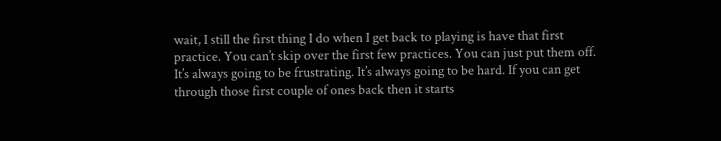wait, I still the first thing I do when I get back to playing is have that first practice. You can’t skip over the first few practices. You can just put them off. It’s always going to be frustrating. It’s always going to be hard. If you can get through those first couple of ones back then it starts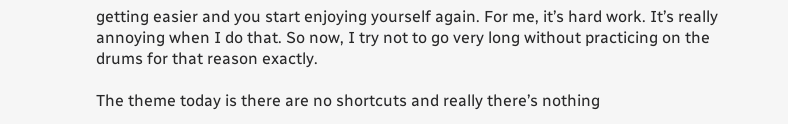getting easier and you start enjoying yourself again. For me, it’s hard work. It’s really annoying when I do that. So now, I try not to go very long without practicing on the drums for that reason exactly.

The theme today is there are no shortcuts and really there’s nothing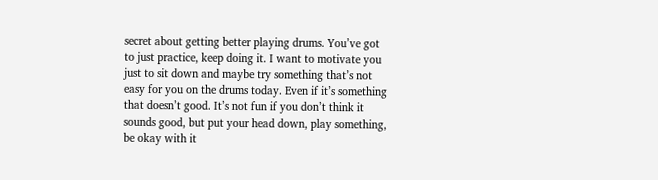secret about getting better playing drums. You’ve got to just practice, keep doing it. I want to motivate you just to sit down and maybe try something that’s not easy for you on the drums today. Even if it’s something that doesn’t good. It’s not fun if you don’t think it sounds good, but put your head down, play something, be okay with it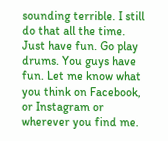sounding terrible. I still do that all the time. Just have fun. Go play drums. You guys have fun. Let me know what you think on Facebook, or Instagram or wherever you find me.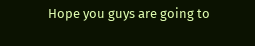Hope you guys are going to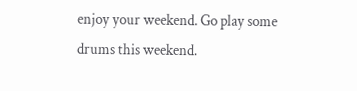enjoy your weekend. Go play some drums this weekend.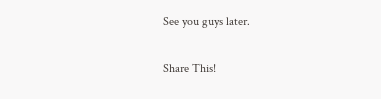See you guys later.

Share This!